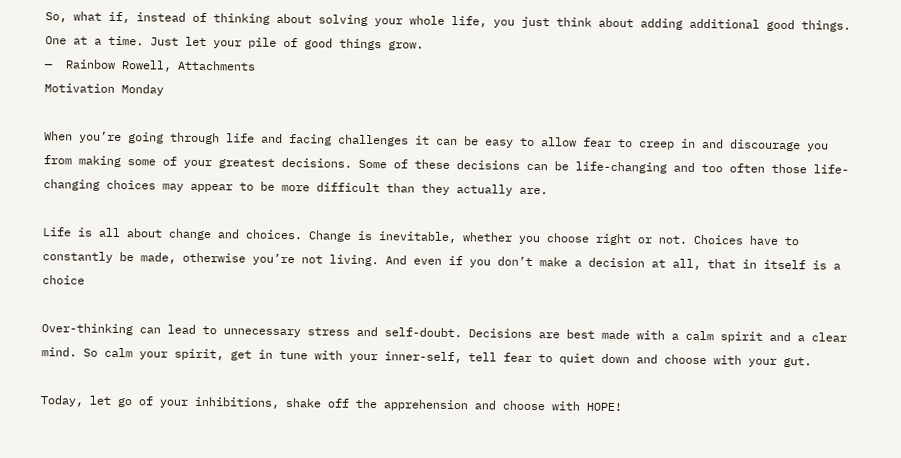So, what if, instead of thinking about solving your whole life, you just think about adding additional good things. One at a time. Just let your pile of good things grow.
—  Rainbow Rowell, Attachments
Motivation Monday

When you’re going through life and facing challenges it can be easy to allow fear to creep in and discourage you from making some of your greatest decisions. Some of these decisions can be life-changing and too often those life-changing choices may appear to be more difficult than they actually are.

Life is all about change and choices. Change is inevitable, whether you choose right or not. Choices have to constantly be made, otherwise you’re not living. And even if you don’t make a decision at all, that in itself is a choice

Over-thinking can lead to unnecessary stress and self-doubt. Decisions are best made with a calm spirit and a clear mind. So calm your spirit, get in tune with your inner-self, tell fear to quiet down and choose with your gut.

Today, let go of your inhibitions, shake off the apprehension and choose with HOPE!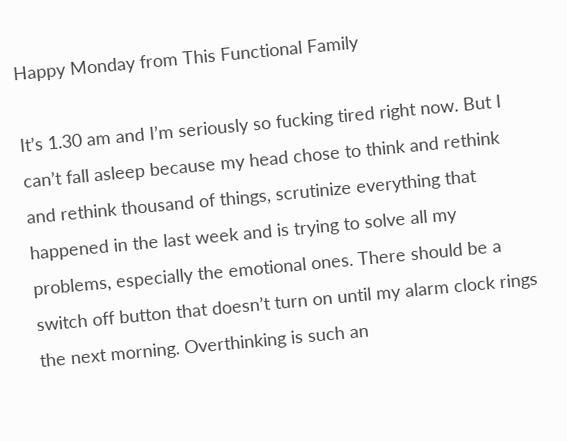Happy Monday from This Functional Family

It’s 1.30 am and I’m seriously so fucking tired right now. But I can’t fall asleep because my head chose to think and rethink and rethink thousand of things, scrutinize everything that happened in the last week and is trying to solve all my problems, especially the emotional ones. There should be a switch off button that doesn’t turn on until my alarm clock rings the next morning. Overthinking is such an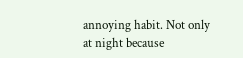annoying habit. Not only at night because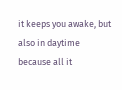it keeps you awake, but also in daytime because all it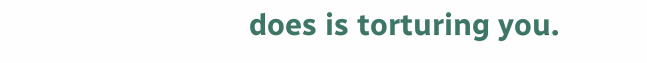does is torturing you.